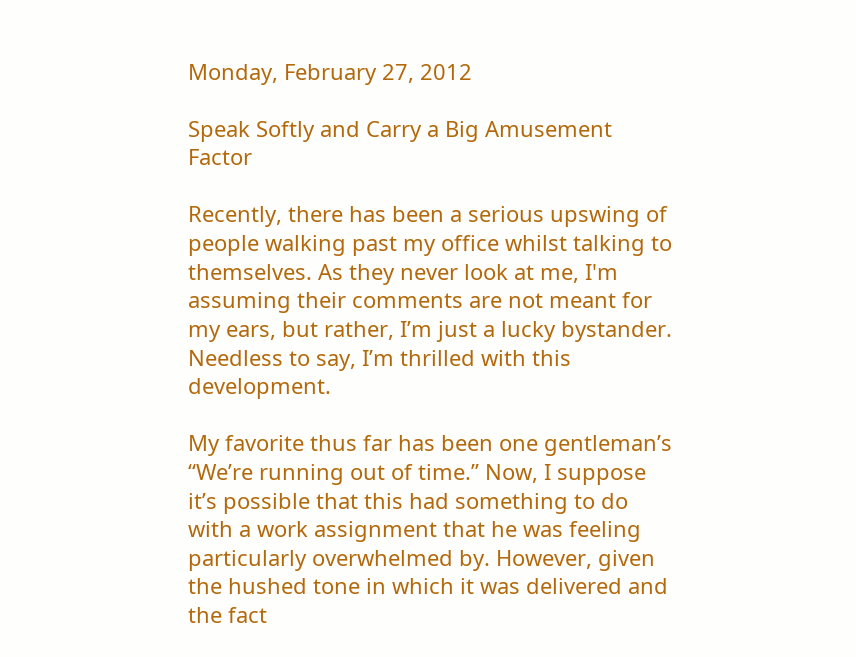Monday, February 27, 2012

Speak Softly and Carry a Big Amusement Factor

Recently, there has been a serious upswing of people walking past my office whilst talking to themselves. As they never look at me, I'm assuming their comments are not meant for my ears, but rather, I’m just a lucky bystander. Needless to say, I’m thrilled with this development.

My favorite thus far has been one gentleman’s “We’re running out of time.” Now, I suppose it’s possible that this had something to do with a work assignment that he was feeling particularly overwhelmed by. However, given the hushed tone in which it was delivered and the fact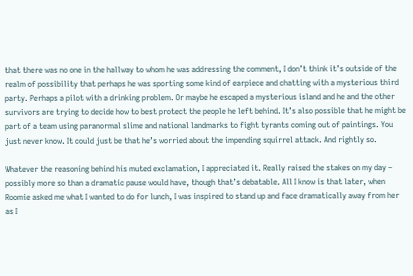that there was no one in the hallway to whom he was addressing the comment, I don’t think it’s outside of the realm of possibility that perhaps he was sporting some kind of earpiece and chatting with a mysterious third party. Perhaps a pilot with a drinking problem. Or maybe he escaped a mysterious island and he and the other survivors are trying to decide how to best protect the people he left behind. It’s also possible that he might be part of a team using paranormal slime and national landmarks to fight tyrants coming out of paintings. You just never know. It could just be that he’s worried about the impending squirrel attack. And rightly so.

Whatever the reasoning behind his muted exclamation, I appreciated it. Really raised the stakes on my day – possibly more so than a dramatic pause would have, though that’s debatable. All I know is that later, when Roomie asked me what I wanted to do for lunch, I was inspired to stand up and face dramatically away from her as I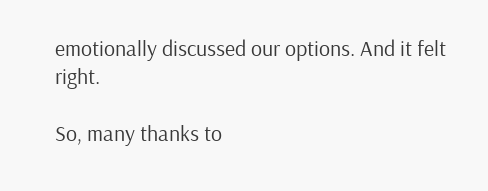emotionally discussed our options. And it felt right.

So, many thanks to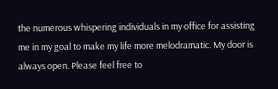the numerous whispering individuals in my office for assisting me in my goal to make my life more melodramatic. My door is always open. Please feel free to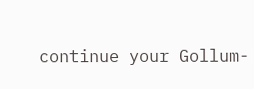continue your Gollum-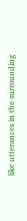like utterances in the surrounding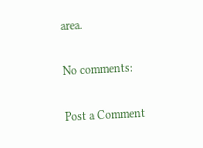area.

No comments:

Post a Comment